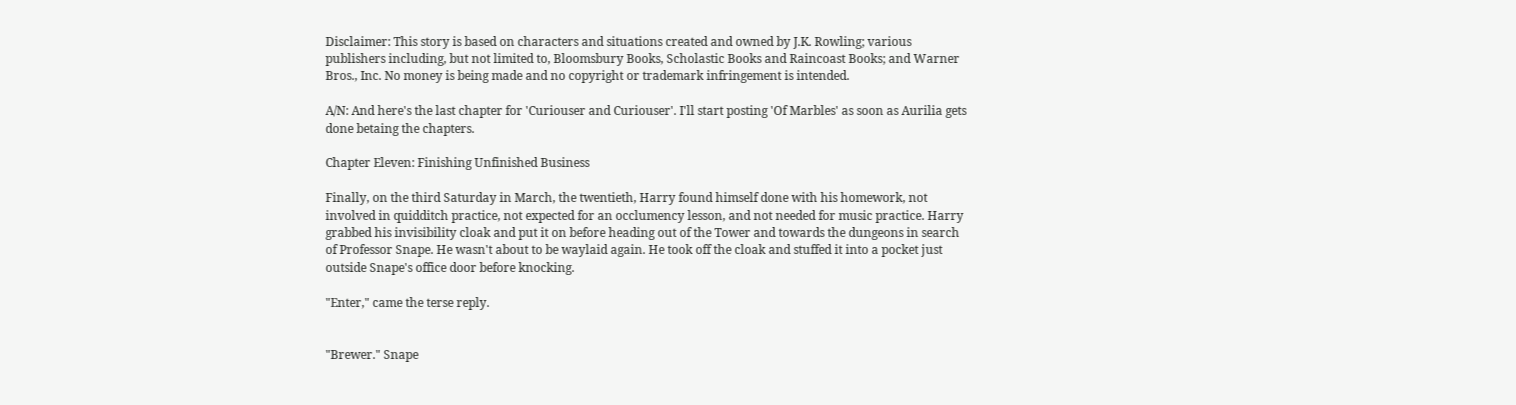Disclaimer: This story is based on characters and situations created and owned by J.K. Rowling; various publishers including, but not limited to, Bloomsbury Books, Scholastic Books and Raincoast Books; and Warner Bros., Inc. No money is being made and no copyright or trademark infringement is intended.

A/N: And here's the last chapter for 'Curiouser and Curiouser'. I'll start posting 'Of Marbles' as soon as Aurilia gets done betaing the chapters.

Chapter Eleven: Finishing Unfinished Business

Finally, on the third Saturday in March, the twentieth, Harry found himself done with his homework, not involved in quidditch practice, not expected for an occlumency lesson, and not needed for music practice. Harry grabbed his invisibility cloak and put it on before heading out of the Tower and towards the dungeons in search of Professor Snape. He wasn't about to be waylaid again. He took off the cloak and stuffed it into a pocket just outside Snape's office door before knocking.

"Enter," came the terse reply.


"Brewer." Snape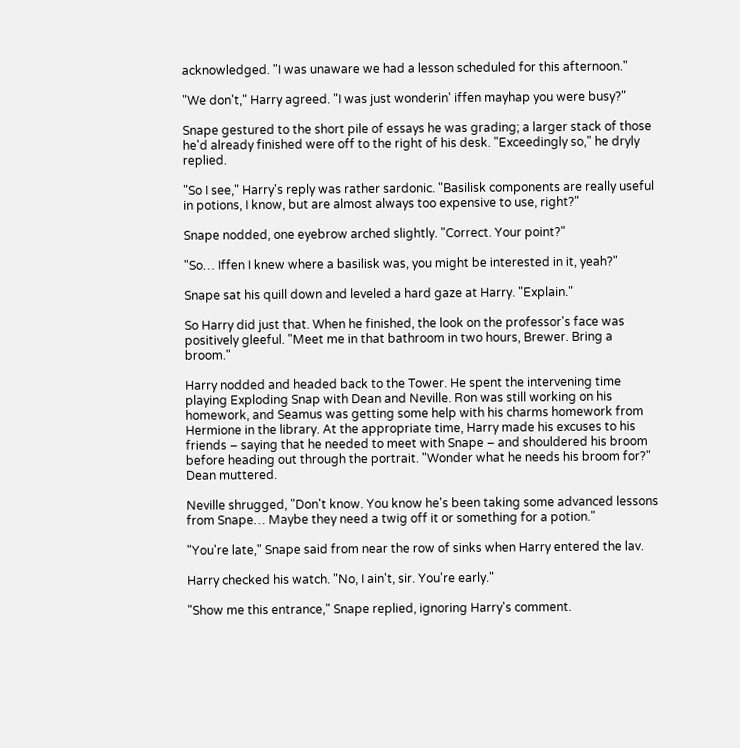acknowledged. "I was unaware we had a lesson scheduled for this afternoon."

"We don't," Harry agreed. "I was just wonderin' iffen mayhap you were busy?"

Snape gestured to the short pile of essays he was grading; a larger stack of those he'd already finished were off to the right of his desk. "Exceedingly so," he dryly replied.

"So I see," Harry's reply was rather sardonic. "Basilisk components are really useful in potions, I know, but are almost always too expensive to use, right?"

Snape nodded, one eyebrow arched slightly. "Correct. Your point?"

"So… Iffen I knew where a basilisk was, you might be interested in it, yeah?"

Snape sat his quill down and leveled a hard gaze at Harry. "Explain."

So Harry did just that. When he finished, the look on the professor's face was positively gleeful. "Meet me in that bathroom in two hours, Brewer. Bring a broom."

Harry nodded and headed back to the Tower. He spent the intervening time playing Exploding Snap with Dean and Neville. Ron was still working on his homework, and Seamus was getting some help with his charms homework from Hermione in the library. At the appropriate time, Harry made his excuses to his friends – saying that he needed to meet with Snape – and shouldered his broom before heading out through the portrait. "Wonder what he needs his broom for?" Dean muttered.

Neville shrugged, "Don't know. You know he's been taking some advanced lessons from Snape… Maybe they need a twig off it or something for a potion."

"You're late," Snape said from near the row of sinks when Harry entered the lav.

Harry checked his watch. "No, I ain't, sir. You're early."

"Show me this entrance," Snape replied, ignoring Harry's comment.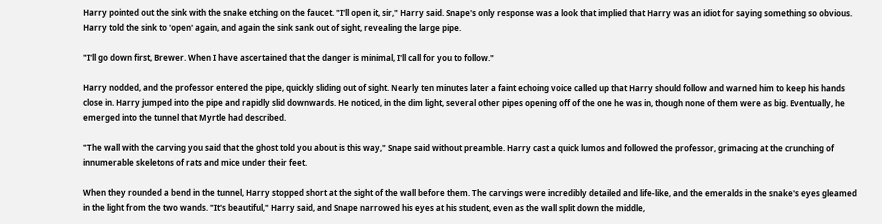Harry pointed out the sink with the snake etching on the faucet. "I'll open it, sir," Harry said. Snape's only response was a look that implied that Harry was an idiot for saying something so obvious. Harry told the sink to 'open' again, and again the sink sank out of sight, revealing the large pipe.

"I'll go down first, Brewer. When I have ascertained that the danger is minimal, I'll call for you to follow."

Harry nodded, and the professor entered the pipe, quickly sliding out of sight. Nearly ten minutes later a faint echoing voice called up that Harry should follow and warned him to keep his hands close in. Harry jumped into the pipe and rapidly slid downwards. He noticed, in the dim light, several other pipes opening off of the one he was in, though none of them were as big. Eventually, he emerged into the tunnel that Myrtle had described.

"The wall with the carving you said that the ghost told you about is this way," Snape said without preamble. Harry cast a quick lumos and followed the professor, grimacing at the crunching of innumerable skeletons of rats and mice under their feet.

When they rounded a bend in the tunnel, Harry stopped short at the sight of the wall before them. The carvings were incredibly detailed and life-like, and the emeralds in the snake's eyes gleamed in the light from the two wands. "It's beautiful," Harry said, and Snape narrowed his eyes at his student, even as the wall split down the middle,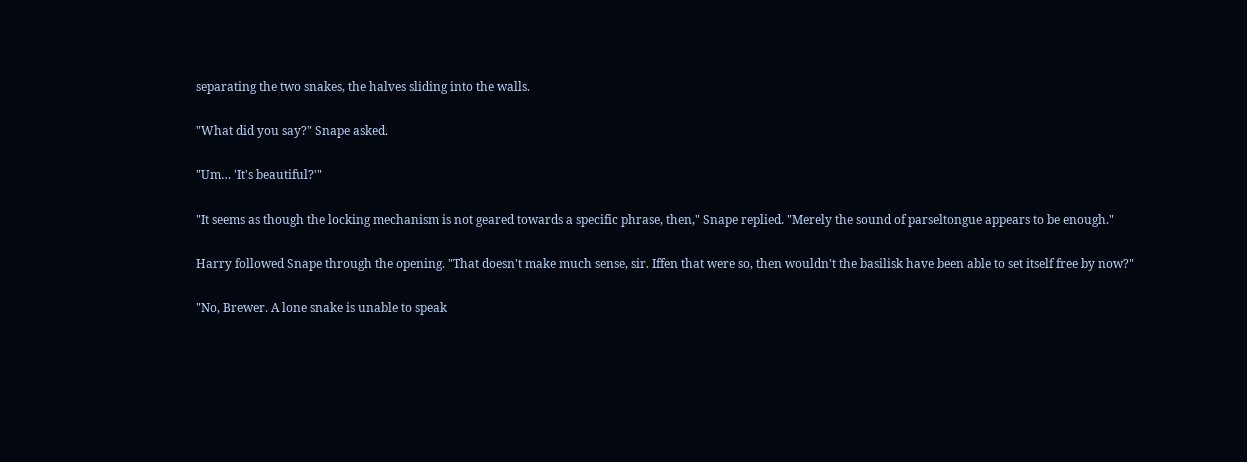separating the two snakes, the halves sliding into the walls.

"What did you say?" Snape asked.

"Um… 'It's beautiful?'"

"It seems as though the locking mechanism is not geared towards a specific phrase, then," Snape replied. "Merely the sound of parseltongue appears to be enough."

Harry followed Snape through the opening. "That doesn't make much sense, sir. Iffen that were so, then wouldn't the basilisk have been able to set itself free by now?"

"No, Brewer. A lone snake is unable to speak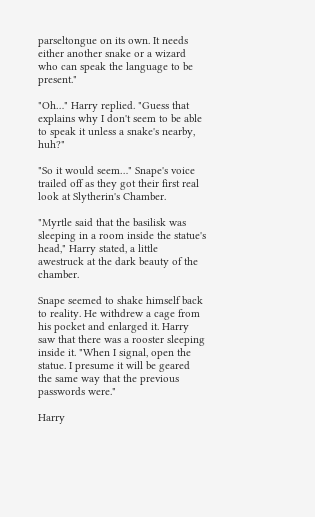parseltongue on its own. It needs either another snake or a wizard who can speak the language to be present."

"Oh…" Harry replied. "Guess that explains why I don't seem to be able to speak it unless a snake's nearby, huh?"

"So it would seem…" Snape's voice trailed off as they got their first real look at Slytherin's Chamber.

"Myrtle said that the basilisk was sleeping in a room inside the statue's head," Harry stated, a little awestruck at the dark beauty of the chamber.

Snape seemed to shake himself back to reality. He withdrew a cage from his pocket and enlarged it. Harry saw that there was a rooster sleeping inside it. "When I signal, open the statue. I presume it will be geared the same way that the previous passwords were."

Harry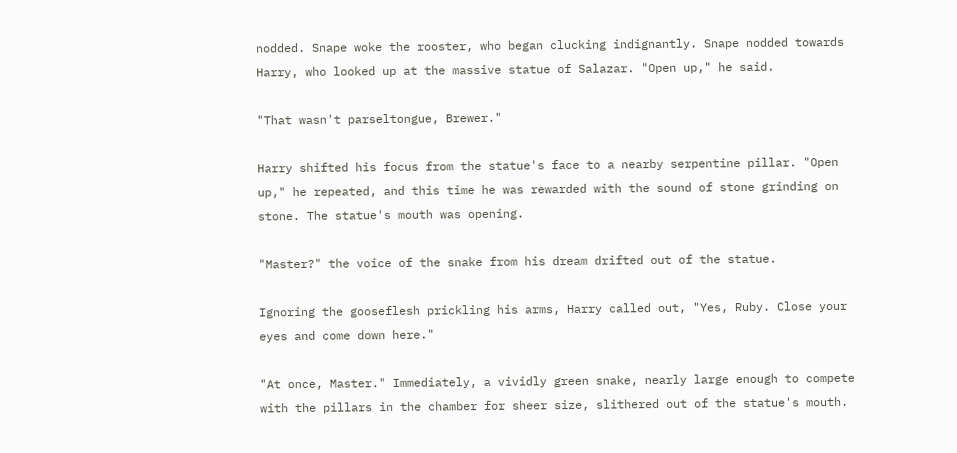nodded. Snape woke the rooster, who began clucking indignantly. Snape nodded towards Harry, who looked up at the massive statue of Salazar. "Open up," he said.

"That wasn't parseltongue, Brewer."

Harry shifted his focus from the statue's face to a nearby serpentine pillar. "Open up," he repeated, and this time he was rewarded with the sound of stone grinding on stone. The statue's mouth was opening.

"Master?" the voice of the snake from his dream drifted out of the statue.

Ignoring the gooseflesh prickling his arms, Harry called out, "Yes, Ruby. Close your eyes and come down here."

"At once, Master." Immediately, a vividly green snake, nearly large enough to compete with the pillars in the chamber for sheer size, slithered out of the statue's mouth.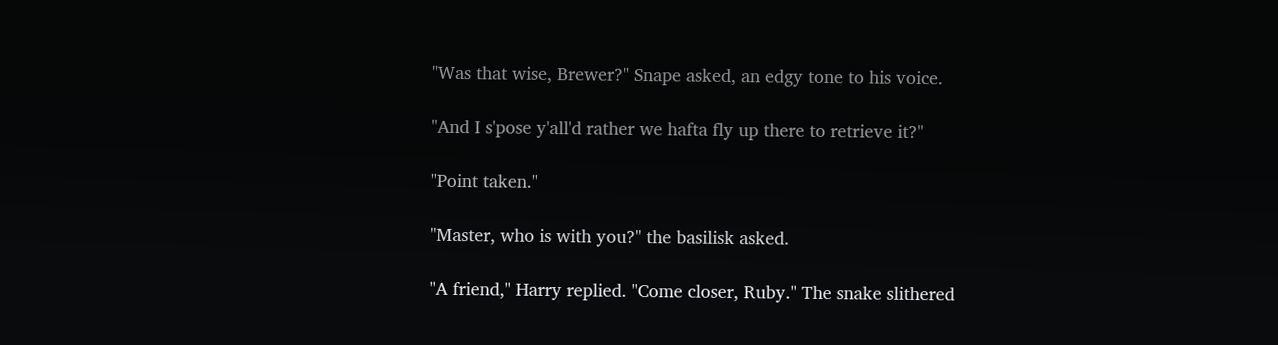"Was that wise, Brewer?" Snape asked, an edgy tone to his voice.

"And I s'pose y'all'd rather we hafta fly up there to retrieve it?"

"Point taken."

"Master, who is with you?" the basilisk asked.

"A friend," Harry replied. "Come closer, Ruby." The snake slithered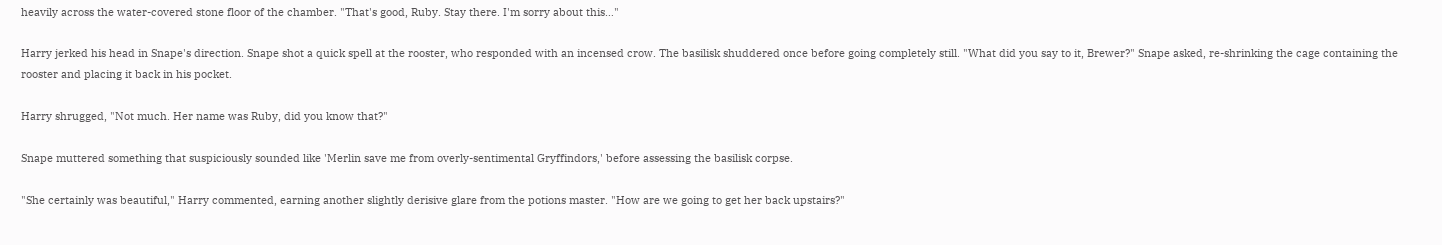heavily across the water-covered stone floor of the chamber. "That's good, Ruby. Stay there. I'm sorry about this…"

Harry jerked his head in Snape's direction. Snape shot a quick spell at the rooster, who responded with an incensed crow. The basilisk shuddered once before going completely still. "What did you say to it, Brewer?" Snape asked, re-shrinking the cage containing the rooster and placing it back in his pocket.

Harry shrugged, "Not much. Her name was Ruby, did you know that?"

Snape muttered something that suspiciously sounded like 'Merlin save me from overly-sentimental Gryffindors,' before assessing the basilisk corpse.

"She certainly was beautiful," Harry commented, earning another slightly derisive glare from the potions master. "How are we going to get her back upstairs?"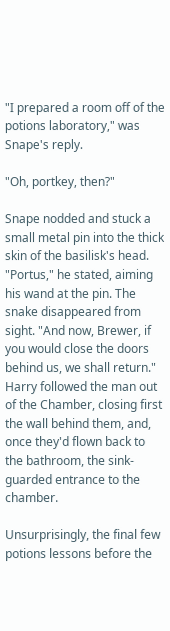"I prepared a room off of the potions laboratory," was Snape's reply.

"Oh, portkey, then?"

Snape nodded and stuck a small metal pin into the thick skin of the basilisk's head. "Portus," he stated, aiming his wand at the pin. The snake disappeared from sight. "And now, Brewer, if you would close the doors behind us, we shall return." Harry followed the man out of the Chamber, closing first the wall behind them, and, once they'd flown back to the bathroom, the sink-guarded entrance to the chamber.

Unsurprisingly, the final few potions lessons before the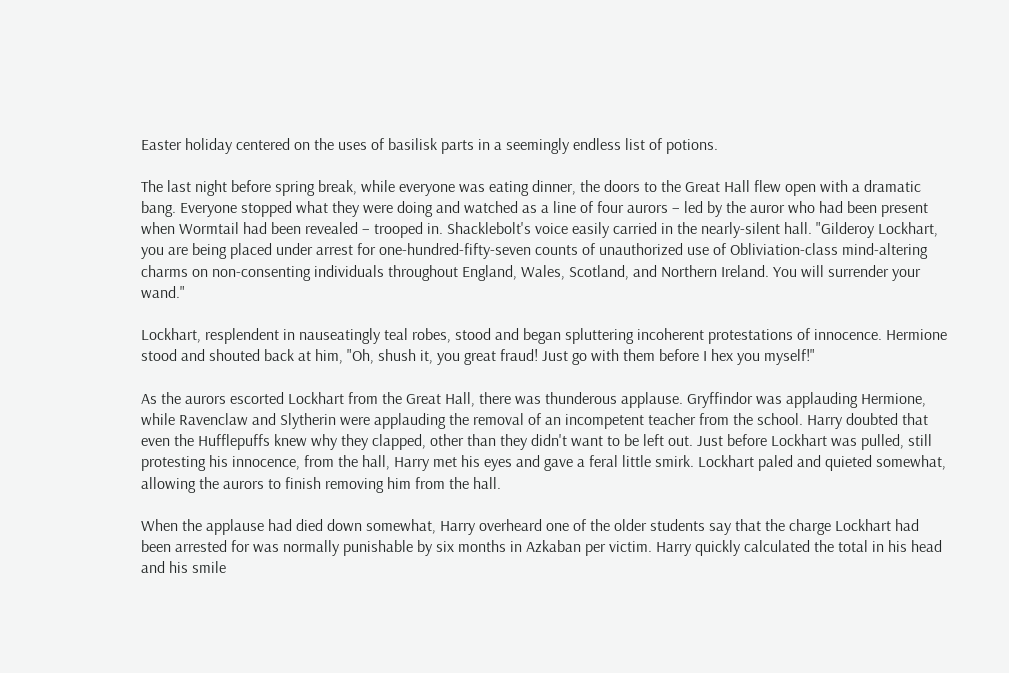Easter holiday centered on the uses of basilisk parts in a seemingly endless list of potions.

The last night before spring break, while everyone was eating dinner, the doors to the Great Hall flew open with a dramatic bang. Everyone stopped what they were doing and watched as a line of four aurors – led by the auror who had been present when Wormtail had been revealed – trooped in. Shacklebolt's voice easily carried in the nearly-silent hall. "Gilderoy Lockhart, you are being placed under arrest for one-hundred-fifty-seven counts of unauthorized use of Obliviation-class mind-altering charms on non-consenting individuals throughout England, Wales, Scotland, and Northern Ireland. You will surrender your wand."

Lockhart, resplendent in nauseatingly teal robes, stood and began spluttering incoherent protestations of innocence. Hermione stood and shouted back at him, "Oh, shush it, you great fraud! Just go with them before I hex you myself!"

As the aurors escorted Lockhart from the Great Hall, there was thunderous applause. Gryffindor was applauding Hermione, while Ravenclaw and Slytherin were applauding the removal of an incompetent teacher from the school. Harry doubted that even the Hufflepuffs knew why they clapped, other than they didn't want to be left out. Just before Lockhart was pulled, still protesting his innocence, from the hall, Harry met his eyes and gave a feral little smirk. Lockhart paled and quieted somewhat, allowing the aurors to finish removing him from the hall.

When the applause had died down somewhat, Harry overheard one of the older students say that the charge Lockhart had been arrested for was normally punishable by six months in Azkaban per victim. Harry quickly calculated the total in his head and his smile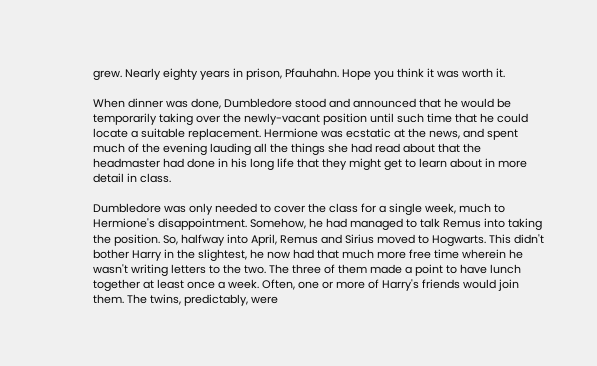grew. Nearly eighty years in prison, Pfauhahn. Hope you think it was worth it.

When dinner was done, Dumbledore stood and announced that he would be temporarily taking over the newly-vacant position until such time that he could locate a suitable replacement. Hermione was ecstatic at the news, and spent much of the evening lauding all the things she had read about that the headmaster had done in his long life that they might get to learn about in more detail in class.

Dumbledore was only needed to cover the class for a single week, much to Hermione's disappointment. Somehow, he had managed to talk Remus into taking the position. So, halfway into April, Remus and Sirius moved to Hogwarts. This didn't bother Harry in the slightest, he now had that much more free time wherein he wasn't writing letters to the two. The three of them made a point to have lunch together at least once a week. Often, one or more of Harry's friends would join them. The twins, predictably, were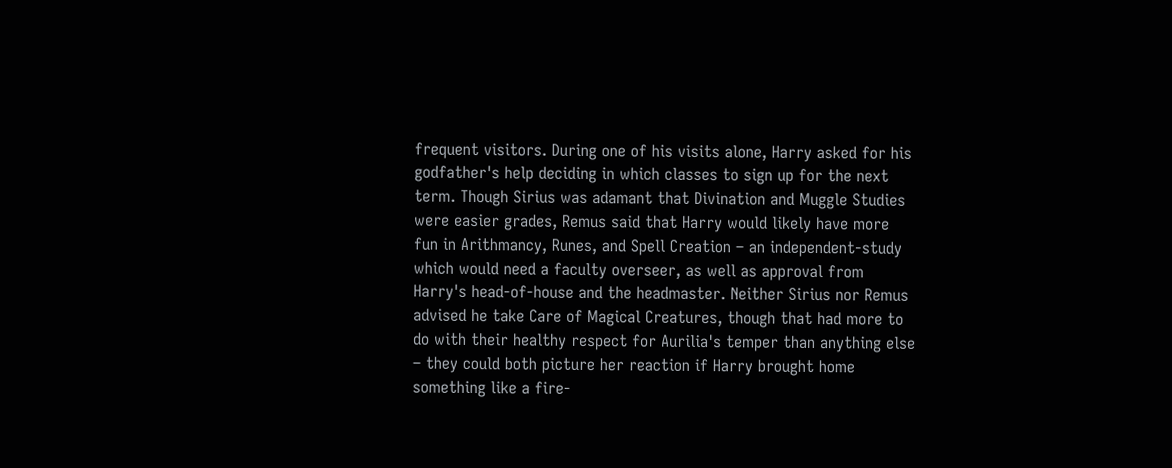frequent visitors. During one of his visits alone, Harry asked for his godfather's help deciding in which classes to sign up for the next term. Though Sirius was adamant that Divination and Muggle Studies were easier grades, Remus said that Harry would likely have more fun in Arithmancy, Runes, and Spell Creation – an independent-study which would need a faculty overseer, as well as approval from Harry's head-of-house and the headmaster. Neither Sirius nor Remus advised he take Care of Magical Creatures, though that had more to do with their healthy respect for Aurilia's temper than anything else – they could both picture her reaction if Harry brought home something like a fire-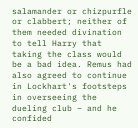salamander or chizpurfle or clabbert; neither of them needed divination to tell Harry that taking the class would be a bad idea. Remus had also agreed to continue in Lockhart's footsteps in overseeing the dueling club – and he confided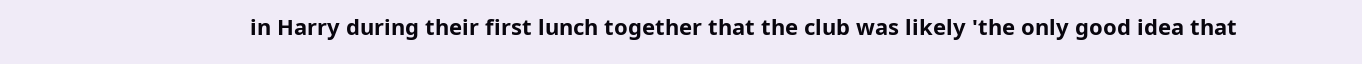in Harry during their first lunch together that the club was likely 'the only good idea that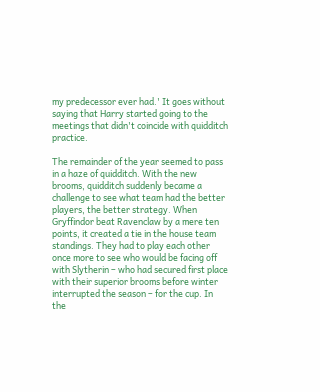my predecessor ever had.' It goes without saying that Harry started going to the meetings that didn't coincide with quidditch practice.

The remainder of the year seemed to pass in a haze of quidditch. With the new brooms, quidditch suddenly became a challenge to see what team had the better players, the better strategy. When Gryffindor beat Ravenclaw by a mere ten points, it created a tie in the house team standings. They had to play each other once more to see who would be facing off with Slytherin – who had secured first place with their superior brooms before winter interrupted the season – for the cup. In the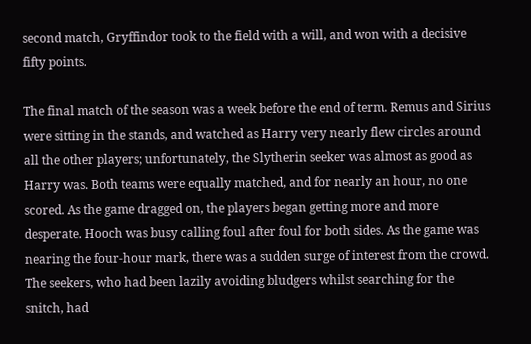second match, Gryffindor took to the field with a will, and won with a decisive fifty points.

The final match of the season was a week before the end of term. Remus and Sirius were sitting in the stands, and watched as Harry very nearly flew circles around all the other players; unfortunately, the Slytherin seeker was almost as good as Harry was. Both teams were equally matched, and for nearly an hour, no one scored. As the game dragged on, the players began getting more and more desperate. Hooch was busy calling foul after foul for both sides. As the game was nearing the four-hour mark, there was a sudden surge of interest from the crowd. The seekers, who had been lazily avoiding bludgers whilst searching for the snitch, had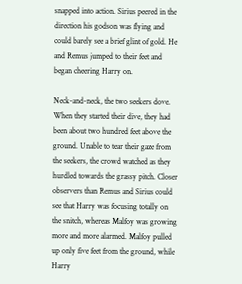snapped into action. Sirius peered in the direction his godson was flying and could barely see a brief glint of gold. He and Remus jumped to their feet and began cheering Harry on.

Neck-and-neck, the two seekers dove. When they started their dive, they had been about two hundred feet above the ground. Unable to tear their gaze from the seekers, the crowd watched as they hurdled towards the grassy pitch. Closer observers than Remus and Sirius could see that Harry was focusing totally on the snitch, whereas Malfoy was growing more and more alarmed. Malfoy pulled up only five feet from the ground, while Harry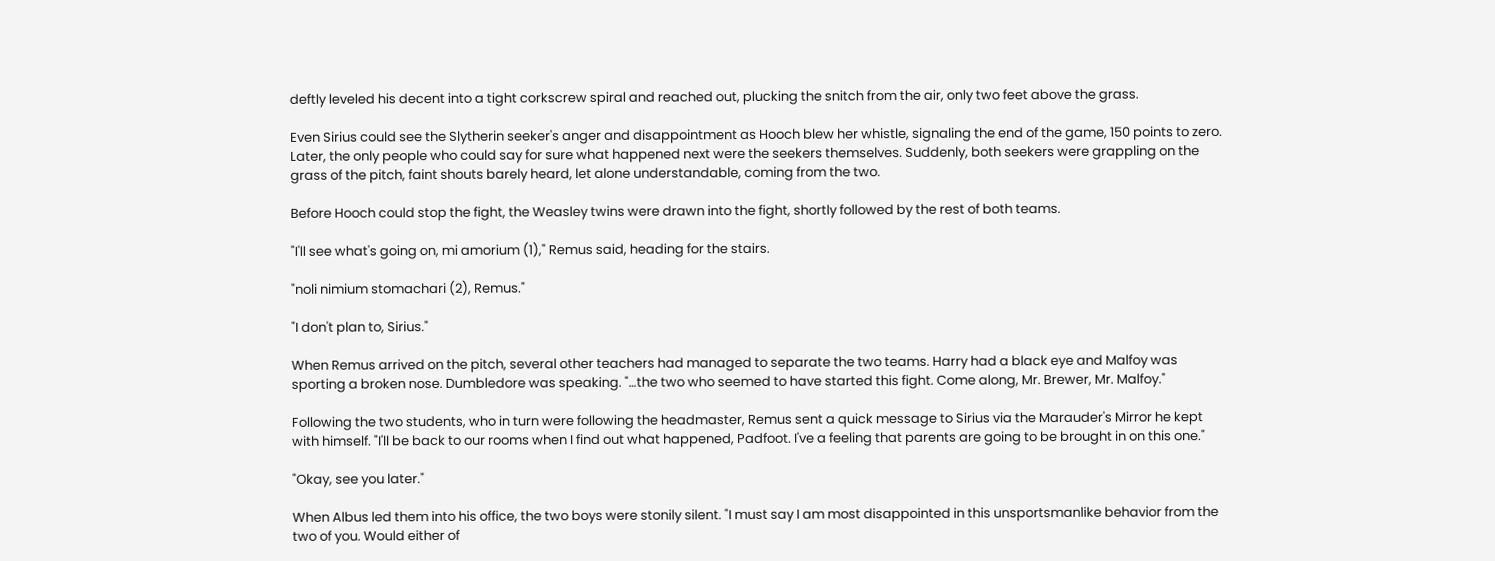deftly leveled his decent into a tight corkscrew spiral and reached out, plucking the snitch from the air, only two feet above the grass.

Even Sirius could see the Slytherin seeker's anger and disappointment as Hooch blew her whistle, signaling the end of the game, 150 points to zero. Later, the only people who could say for sure what happened next were the seekers themselves. Suddenly, both seekers were grappling on the grass of the pitch, faint shouts barely heard, let alone understandable, coming from the two.

Before Hooch could stop the fight, the Weasley twins were drawn into the fight, shortly followed by the rest of both teams.

"I'll see what's going on, mi amorium (1)," Remus said, heading for the stairs.

"noli nimium stomachari (2), Remus."

"I don't plan to, Sirius."

When Remus arrived on the pitch, several other teachers had managed to separate the two teams. Harry had a black eye and Malfoy was sporting a broken nose. Dumbledore was speaking. "…the two who seemed to have started this fight. Come along, Mr. Brewer, Mr. Malfoy."

Following the two students, who in turn were following the headmaster, Remus sent a quick message to Sirius via the Marauder's Mirror he kept with himself. "I'll be back to our rooms when I find out what happened, Padfoot. I've a feeling that parents are going to be brought in on this one."

"Okay, see you later."

When Albus led them into his office, the two boys were stonily silent. "I must say I am most disappointed in this unsportsmanlike behavior from the two of you. Would either of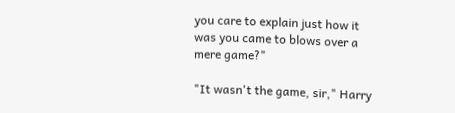you care to explain just how it was you came to blows over a mere game?"

"It wasn't the game, sir," Harry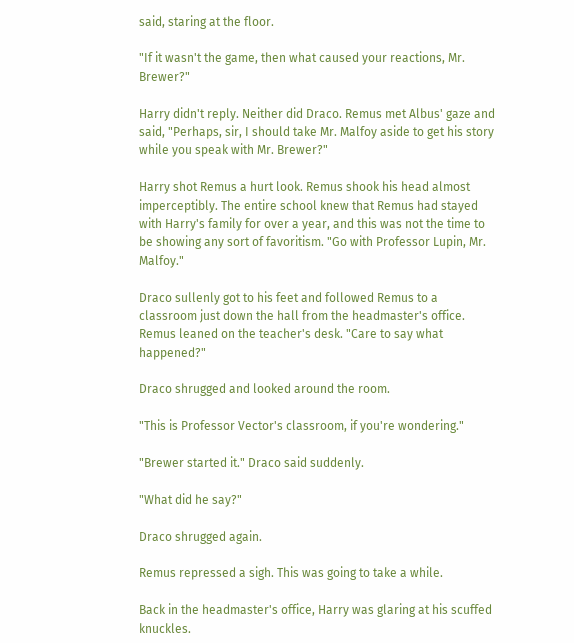said, staring at the floor.

"If it wasn't the game, then what caused your reactions, Mr. Brewer?"

Harry didn't reply. Neither did Draco. Remus met Albus' gaze and said, "Perhaps, sir, I should take Mr. Malfoy aside to get his story while you speak with Mr. Brewer?"

Harry shot Remus a hurt look. Remus shook his head almost imperceptibly. The entire school knew that Remus had stayed with Harry's family for over a year, and this was not the time to be showing any sort of favoritism. "Go with Professor Lupin, Mr. Malfoy."

Draco sullenly got to his feet and followed Remus to a classroom just down the hall from the headmaster's office. Remus leaned on the teacher's desk. "Care to say what happened?"

Draco shrugged and looked around the room.

"This is Professor Vector's classroom, if you're wondering."

"Brewer started it." Draco said suddenly.

"What did he say?"

Draco shrugged again.

Remus repressed a sigh. This was going to take a while.

Back in the headmaster's office, Harry was glaring at his scuffed knuckles.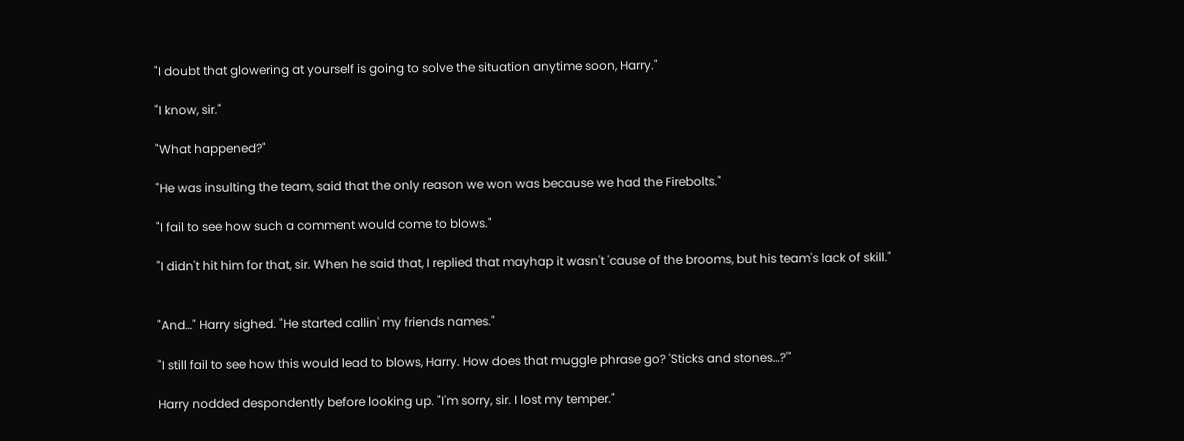"I doubt that glowering at yourself is going to solve the situation anytime soon, Harry."

"I know, sir."

"What happened?"

"He was insulting the team, said that the only reason we won was because we had the Firebolts."

"I fail to see how such a comment would come to blows."

"I didn't hit him for that, sir. When he said that, I replied that mayhap it wasn't 'cause of the brooms, but his team's lack of skill."


"And…" Harry sighed. "He started callin' my friends names."

"I still fail to see how this would lead to blows, Harry. How does that muggle phrase go? 'Sticks and stones…?'"

Harry nodded despondently before looking up. "I'm sorry, sir. I lost my temper."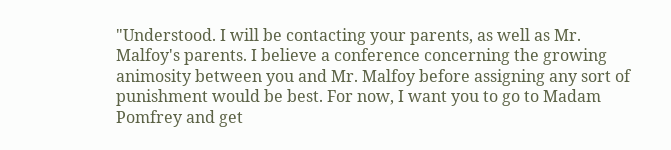"Understood. I will be contacting your parents, as well as Mr. Malfoy's parents. I believe a conference concerning the growing animosity between you and Mr. Malfoy before assigning any sort of punishment would be best. For now, I want you to go to Madam Pomfrey and get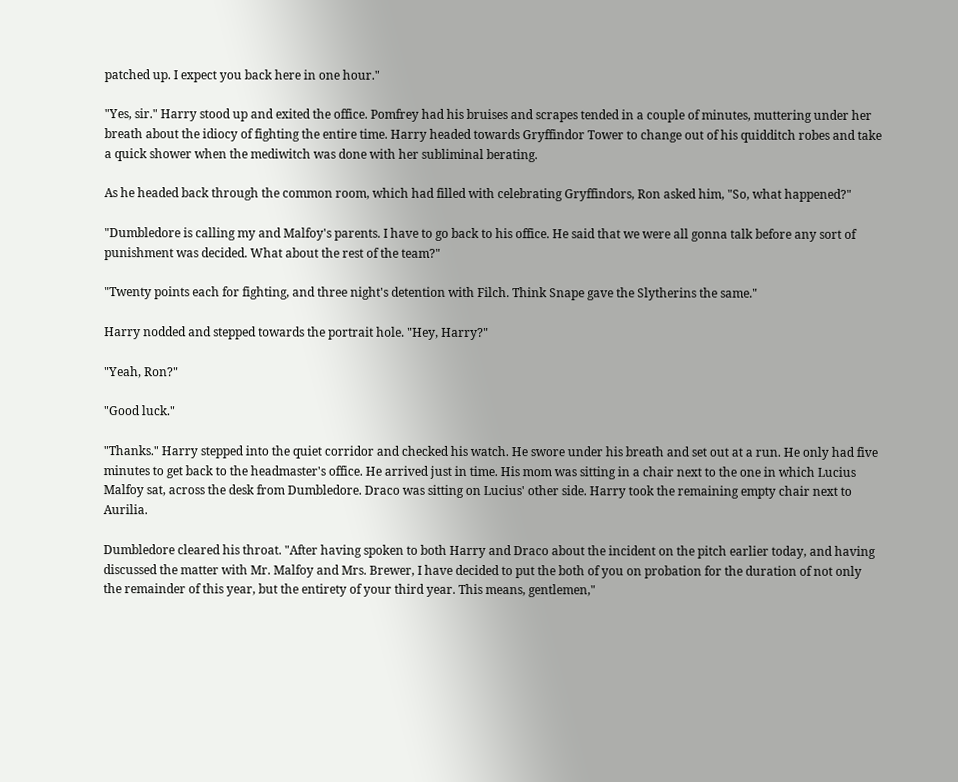patched up. I expect you back here in one hour."

"Yes, sir." Harry stood up and exited the office. Pomfrey had his bruises and scrapes tended in a couple of minutes, muttering under her breath about the idiocy of fighting the entire time. Harry headed towards Gryffindor Tower to change out of his quidditch robes and take a quick shower when the mediwitch was done with her subliminal berating.

As he headed back through the common room, which had filled with celebrating Gryffindors, Ron asked him, "So, what happened?"

"Dumbledore is calling my and Malfoy's parents. I have to go back to his office. He said that we were all gonna talk before any sort of punishment was decided. What about the rest of the team?"

"Twenty points each for fighting, and three night's detention with Filch. Think Snape gave the Slytherins the same."

Harry nodded and stepped towards the portrait hole. "Hey, Harry?"

"Yeah, Ron?"

"Good luck."

"Thanks." Harry stepped into the quiet corridor and checked his watch. He swore under his breath and set out at a run. He only had five minutes to get back to the headmaster's office. He arrived just in time. His mom was sitting in a chair next to the one in which Lucius Malfoy sat, across the desk from Dumbledore. Draco was sitting on Lucius' other side. Harry took the remaining empty chair next to Aurilia.

Dumbledore cleared his throat. "After having spoken to both Harry and Draco about the incident on the pitch earlier today, and having discussed the matter with Mr. Malfoy and Mrs. Brewer, I have decided to put the both of you on probation for the duration of not only the remainder of this year, but the entirety of your third year. This means, gentlemen,"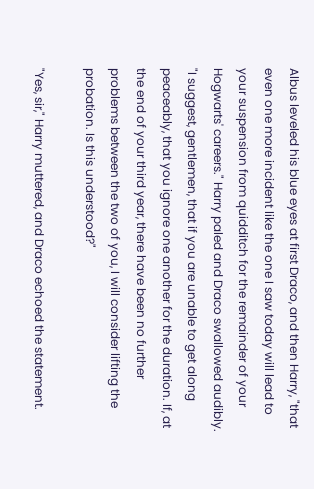Albus leveled his blue eyes at first Draco, and then Harry, "that even one more incident like the one I saw today will lead to your suspension from quidditch for the remainder of your Hogwarts' careers." Harry paled and Draco swallowed audibly. "I suggest, gentlemen, that if you are unable to get along peaceably, that you ignore one another for the duration. If, at the end of your third year, there have been no further problems between the two of you, I will consider lifting the probation. Is this understood?"

"Yes, sir," Harry muttered, and Draco echoed the statement.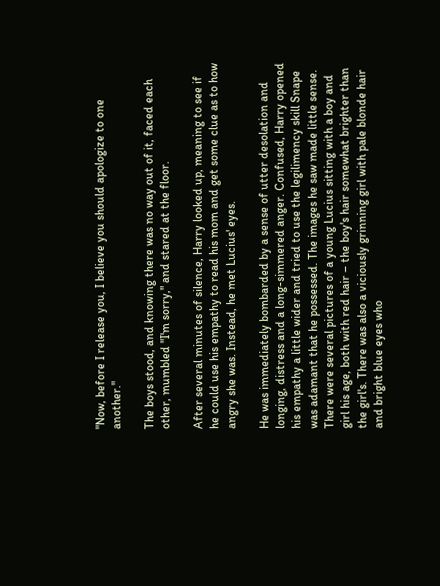"Now, before I release you, I believe you should apologize to one another."

The boys stood, and knowing there was no way out of it, faced each other, mumbled "I'm sorry," and stared at the floor.

After several minutes of silence, Harry looked up, meaning to see if he could use his empathy to read his mom and get some clue as to how angry she was. Instead, he met Lucius' eyes.

He was immediately bombarded by a sense of utter desolation and longing, distress and a long-simmered anger. Confused, Harry opened his empathy a little wider and tried to use the legilimency skill Snape was adamant that he possessed. The images he saw made little sense. There were several pictures of a young Lucius sitting with a boy and girl his age, both with red hair – the boy's hair somewhat brighter than the girl's. There was also a viciously grinning girl with pale blonde hair and bright blue eyes who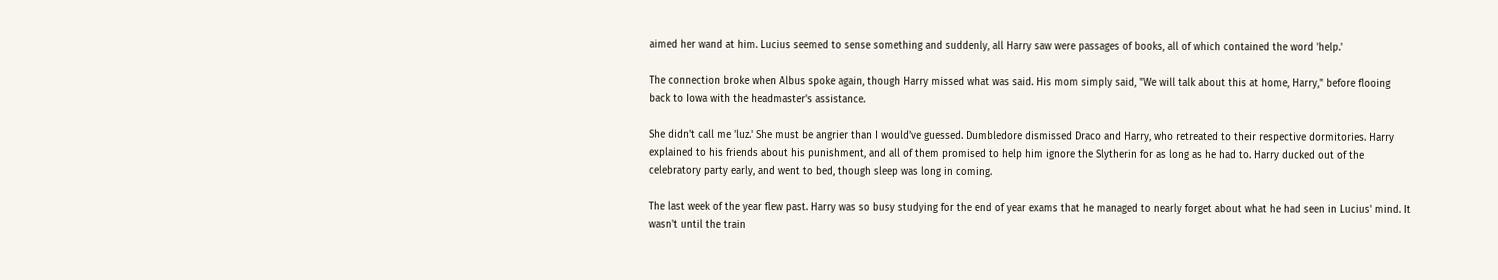aimed her wand at him. Lucius seemed to sense something and suddenly, all Harry saw were passages of books, all of which contained the word 'help.'

The connection broke when Albus spoke again, though Harry missed what was said. His mom simply said, "We will talk about this at home, Harry," before flooing back to Iowa with the headmaster's assistance.

She didn't call me 'luz.' She must be angrier than I would've guessed. Dumbledore dismissed Draco and Harry, who retreated to their respective dormitories. Harry explained to his friends about his punishment, and all of them promised to help him ignore the Slytherin for as long as he had to. Harry ducked out of the celebratory party early, and went to bed, though sleep was long in coming.

The last week of the year flew past. Harry was so busy studying for the end of year exams that he managed to nearly forget about what he had seen in Lucius' mind. It wasn't until the train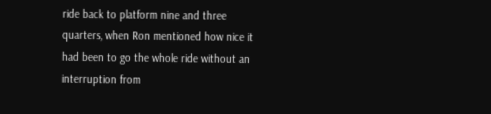ride back to platform nine and three quarters, when Ron mentioned how nice it had been to go the whole ride without an interruption from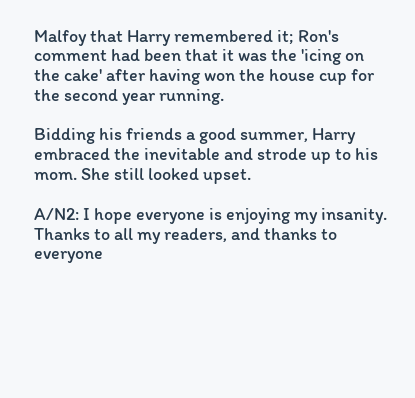Malfoy that Harry remembered it; Ron's comment had been that it was the 'icing on the cake' after having won the house cup for the second year running.

Bidding his friends a good summer, Harry embraced the inevitable and strode up to his mom. She still looked upset.

A/N2: I hope everyone is enjoying my insanity. Thanks to all my readers, and thanks to everyone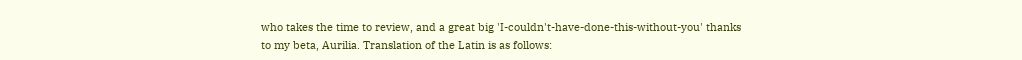who takes the time to review, and a great big 'I-couldn't-have-done-this-without-you' thanks to my beta, Aurilia. Translation of the Latin is as follows: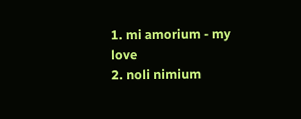1. mi amorium - my love
2. noli nimium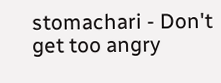stomachari - Don't get too angry